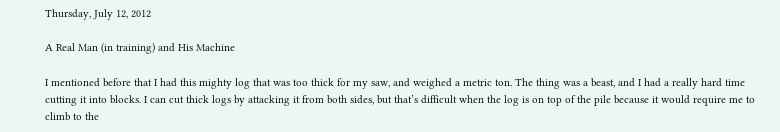Thursday, July 12, 2012

A Real Man (in training) and His Machine

I mentioned before that I had this mighty log that was too thick for my saw, and weighed a metric ton. The thing was a beast, and I had a really hard time cutting it into blocks. I can cut thick logs by attacking it from both sides, but that’s difficult when the log is on top of the pile because it would require me to climb to the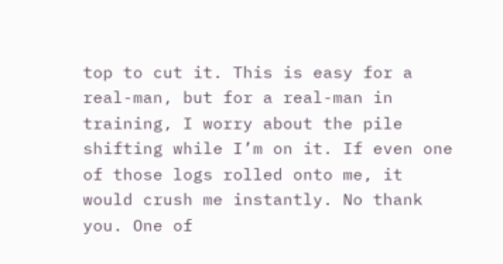top to cut it. This is easy for a real-man, but for a real-man in training, I worry about the pile shifting while I’m on it. If even one of those logs rolled onto me, it would crush me instantly. No thank you. One of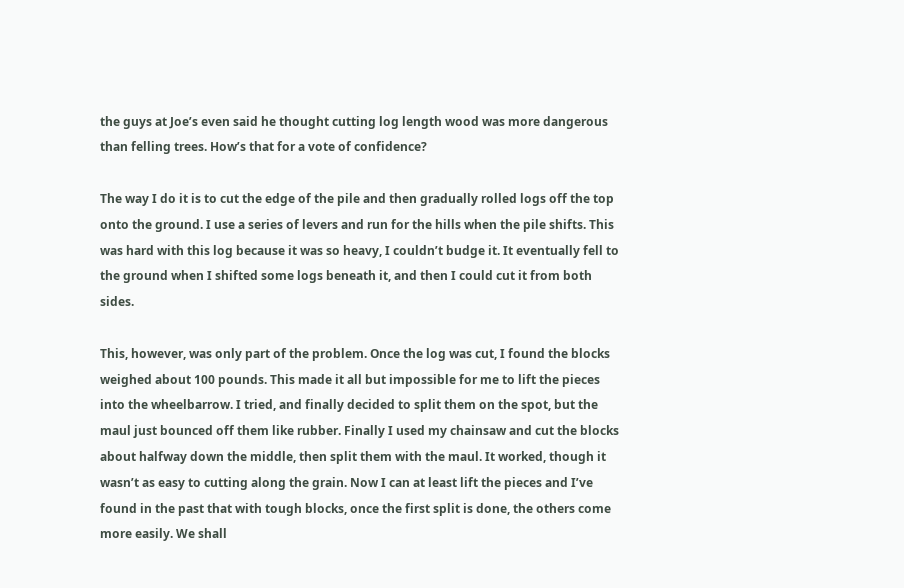the guys at Joe’s even said he thought cutting log length wood was more dangerous than felling trees. How’s that for a vote of confidence?

The way I do it is to cut the edge of the pile and then gradually rolled logs off the top onto the ground. I use a series of levers and run for the hills when the pile shifts. This was hard with this log because it was so heavy, I couldn’t budge it. It eventually fell to the ground when I shifted some logs beneath it, and then I could cut it from both sides.

This, however, was only part of the problem. Once the log was cut, I found the blocks weighed about 100 pounds. This made it all but impossible for me to lift the pieces into the wheelbarrow. I tried, and finally decided to split them on the spot, but the maul just bounced off them like rubber. Finally I used my chainsaw and cut the blocks about halfway down the middle, then split them with the maul. It worked, though it wasn’t as easy to cutting along the grain. Now I can at least lift the pieces and I’ve found in the past that with tough blocks, once the first split is done, the others come more easily. We shall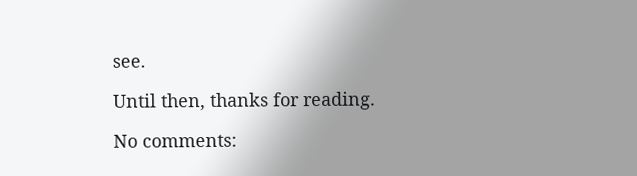see.

Until then, thanks for reading.

No comments: